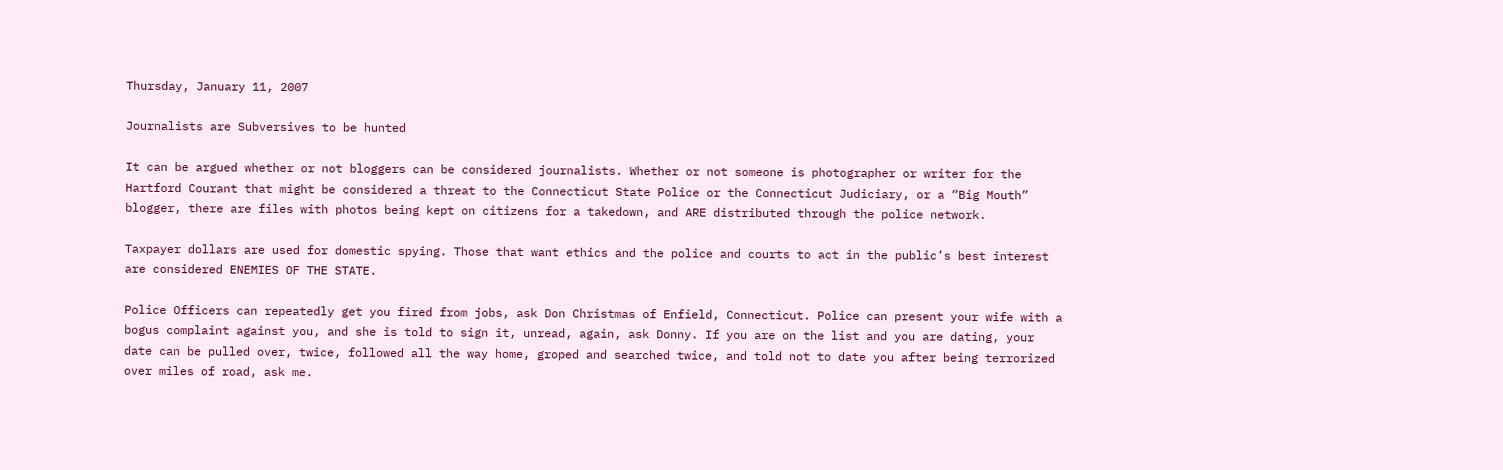Thursday, January 11, 2007

Journalists are Subversives to be hunted

It can be argued whether or not bloggers can be considered journalists. Whether or not someone is photographer or writer for the Hartford Courant that might be considered a threat to the Connecticut State Police or the Connecticut Judiciary, or a “Big Mouth” blogger, there are files with photos being kept on citizens for a takedown, and ARE distributed through the police network.

Taxpayer dollars are used for domestic spying. Those that want ethics and the police and courts to act in the public’s best interest are considered ENEMIES OF THE STATE.

Police Officers can repeatedly get you fired from jobs, ask Don Christmas of Enfield, Connecticut. Police can present your wife with a bogus complaint against you, and she is told to sign it, unread, again, ask Donny. If you are on the list and you are dating, your date can be pulled over, twice, followed all the way home, groped and searched twice, and told not to date you after being terrorized over miles of road, ask me.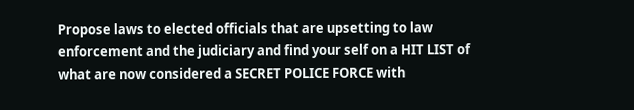Propose laws to elected officials that are upsetting to law enforcement and the judiciary and find your self on a HIT LIST of what are now considered a SECRET POLICE FORCE with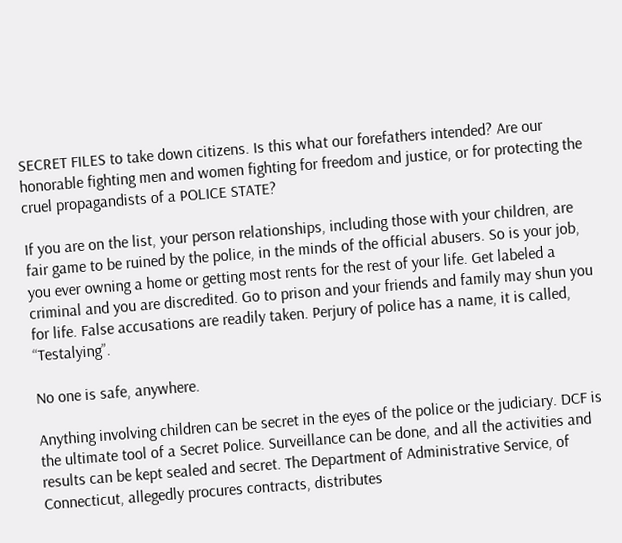SECRET FILES to take down citizens. Is this what our forefathers intended? Are our honorable fighting men and women fighting for freedom and justice, or for protecting the cruel propagandists of a POLICE STATE?

If you are on the list, your person relationships, including those with your children, are fair game to be ruined by the police, in the minds of the official abusers. So is your job, you ever owning a home or getting most rents for the rest of your life. Get labeled a criminal and you are discredited. Go to prison and your friends and family may shun you for life. False accusations are readily taken. Perjury of police has a name, it is called, “Testalying”.

No one is safe, anywhere.

Anything involving children can be secret in the eyes of the police or the judiciary. DCF is the ultimate tool of a Secret Police. Surveillance can be done, and all the activities and results can be kept sealed and secret. The Department of Administrative Service, of Connecticut, allegedly procures contracts, distributes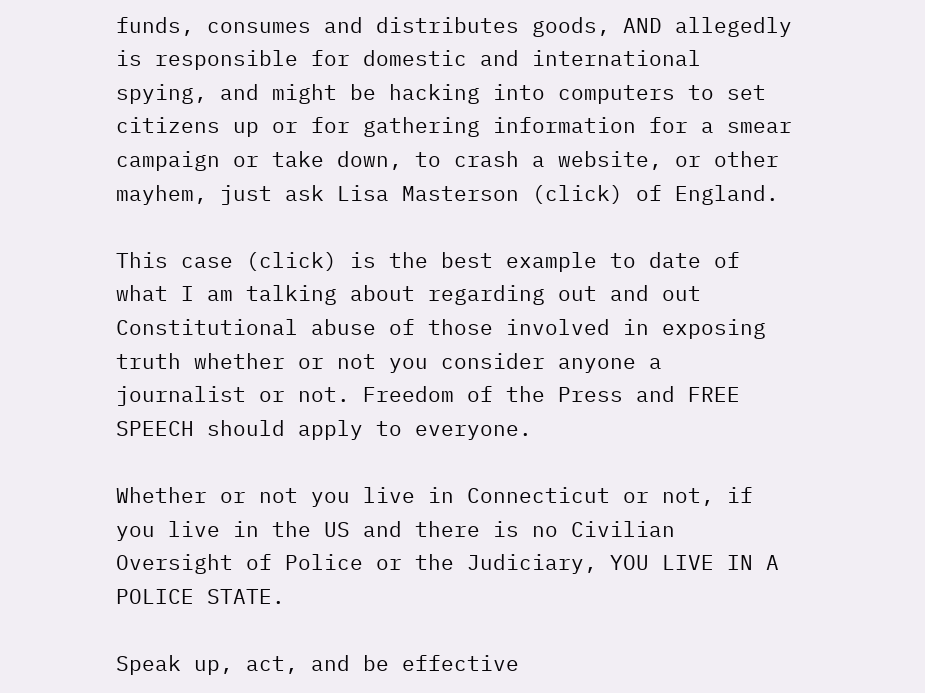funds, consumes and distributes goods, AND allegedly is responsible for domestic and international spying, and might be hacking into computers to set citizens up or for gathering information for a smear campaign or take down, to crash a website, or other mayhem, just ask Lisa Masterson (click) of England.

This case (click) is the best example to date of what I am talking about regarding out and out Constitutional abuse of those involved in exposing truth whether or not you consider anyone a journalist or not. Freedom of the Press and FREE SPEECH should apply to everyone.

Whether or not you live in Connecticut or not, if you live in the US and there is no Civilian Oversight of Police or the Judiciary, YOU LIVE IN A POLICE STATE.

Speak up, act, and be effective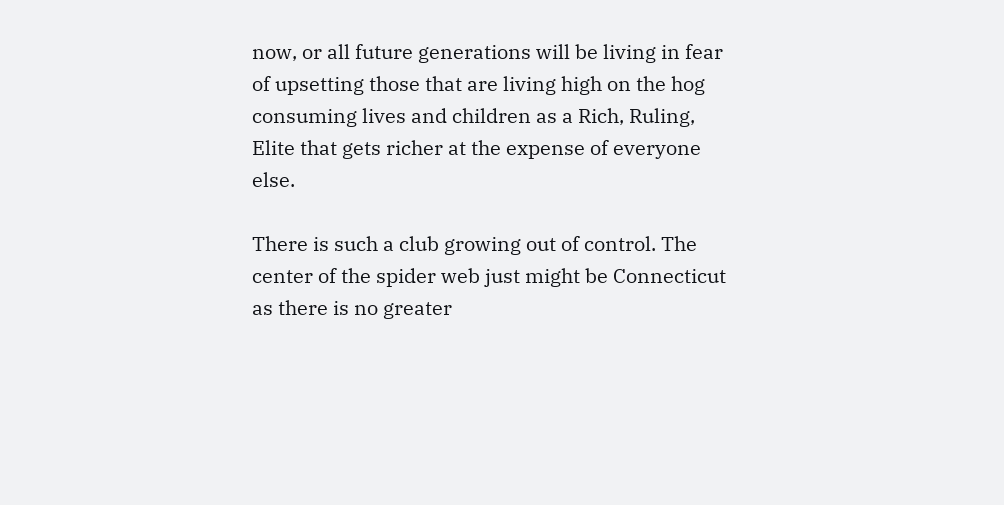now, or all future generations will be living in fear of upsetting those that are living high on the hog consuming lives and children as a Rich, Ruling, Elite that gets richer at the expense of everyone else.

There is such a club growing out of control. The center of the spider web just might be Connecticut as there is no greater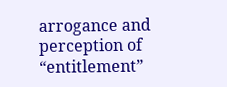arrogance and perception of “entitlement”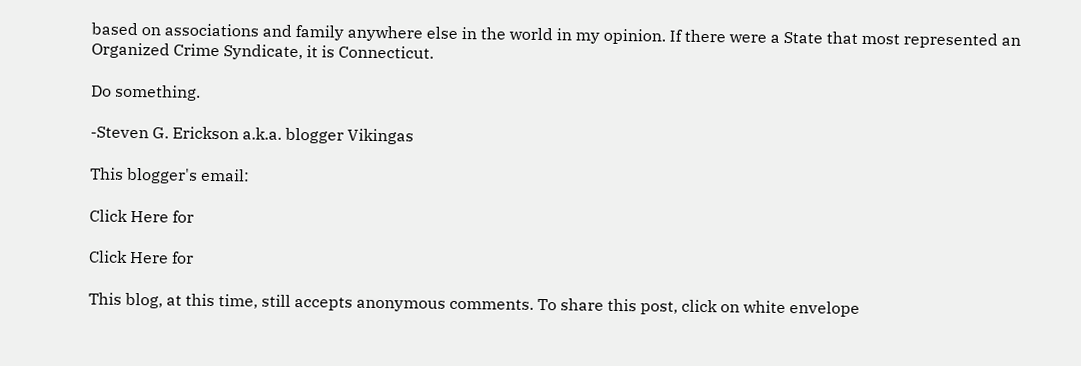based on associations and family anywhere else in the world in my opinion. If there were a State that most represented an Organized Crime Syndicate, it is Connecticut.

Do something.

-Steven G. Erickson a.k.a. blogger Vikingas

This blogger's email:

Click Here for

Click Here for

This blog, at this time, still accepts anonymous comments. To share this post, click on white envelope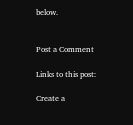below.


Post a Comment

Links to this post:

Create a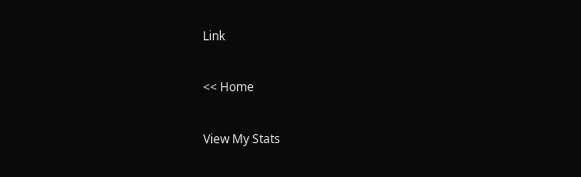Link

<< Home

View My Stats